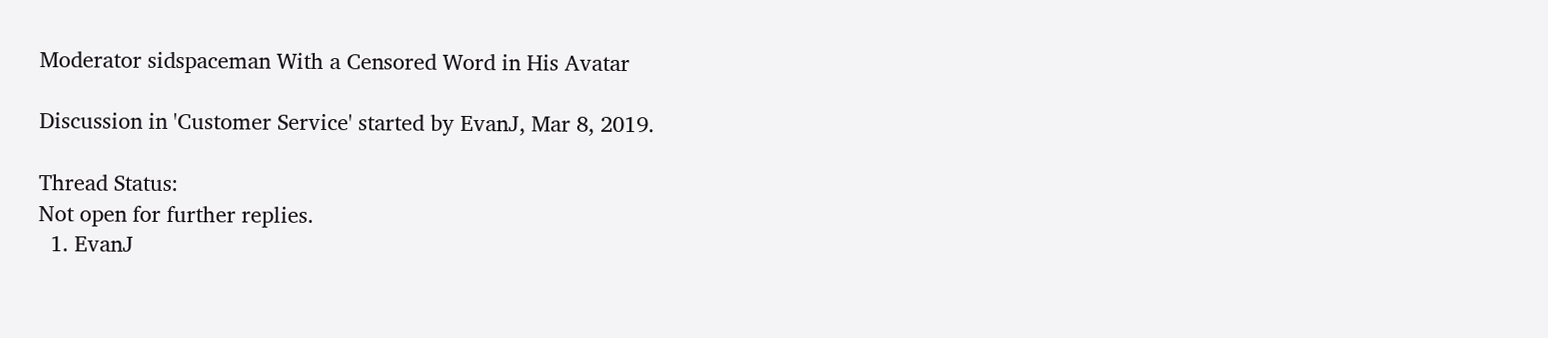Moderator sidspaceman With a Censored Word in His Avatar

Discussion in 'Customer Service' started by EvanJ, Mar 8, 2019.

Thread Status:
Not open for further replies.
  1. EvanJ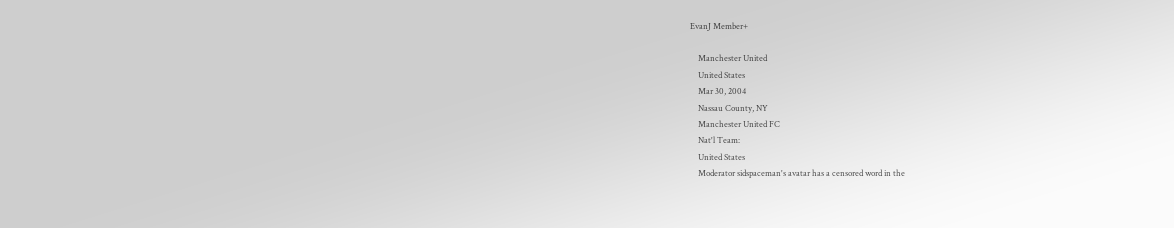EvanJ Member+

    Manchester United
    United States
    Mar 30, 2004
    Nassau County, NY
    Manchester United FC
    Nat'l Team:
    United States
    Moderator sidspaceman's avatar has a censored word in the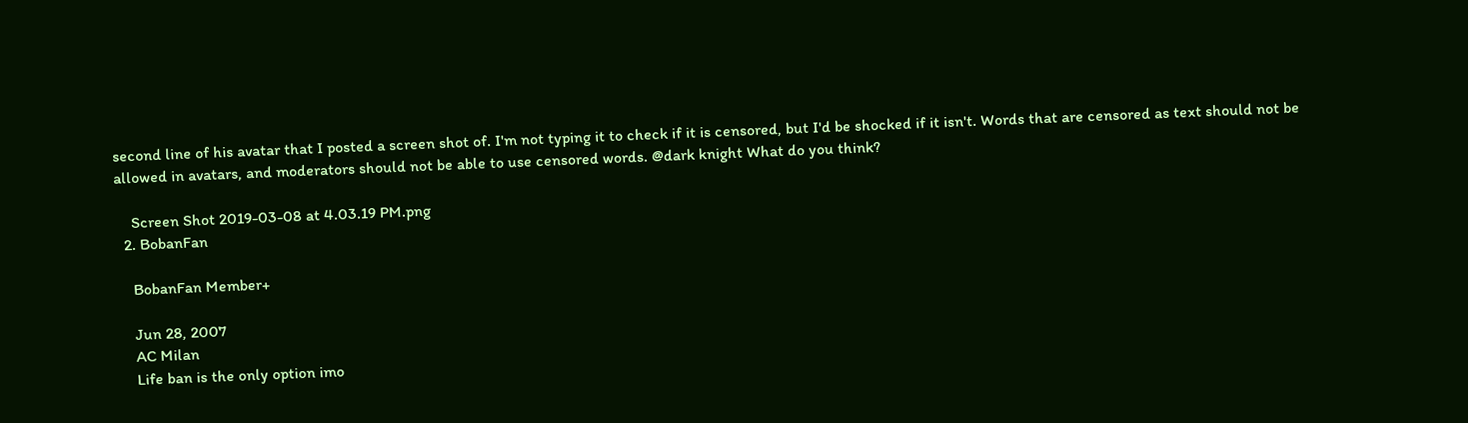second line of his avatar that I posted a screen shot of. I'm not typing it to check if it is censored, but I'd be shocked if it isn't. Words that are censored as text should not be allowed in avatars, and moderators should not be able to use censored words. @dark knight What do you think?

    Screen Shot 2019-03-08 at 4.03.19 PM.png
  2. BobanFan

    BobanFan Member+

    Jun 28, 2007
    AC Milan
    Life ban is the only option imo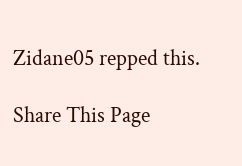Zidane05 repped this.

Share This Page